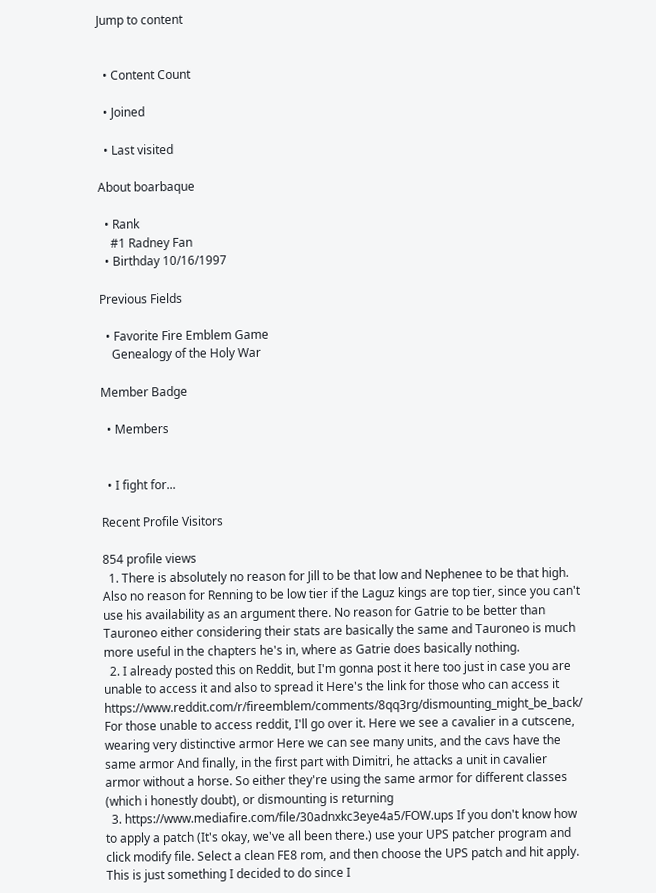Jump to content


  • Content Count

  • Joined

  • Last visited

About boarbaque

  • Rank
    #1 Radney Fan
  • Birthday 10/16/1997

Previous Fields

  • Favorite Fire Emblem Game
    Genealogy of the Holy War

Member Badge

  • Members


  • I fight for...

Recent Profile Visitors

854 profile views
  1. There is absolutely no reason for Jill to be that low and Nephenee to be that high. Also no reason for Renning to be low tier if the Laguz kings are top tier, since you can't use his availability as an argument there. No reason for Gatrie to be better than Tauroneo either considering their stats are basically the same and Tauroneo is much more useful in the chapters he's in, where as Gatrie does basically nothing.
  2. I already posted this on Reddit, but I'm gonna post it here too just in case you are unable to access it and also to spread it Here's the link for those who can access it https://www.reddit.com/r/fireemblem/comments/8qq3rg/dismounting_might_be_back/ For those unable to access reddit, I'll go over it. Here we see a cavalier in a cutscene, wearing very distinctive armor Here we can see many units, and the cavs have the same armor And finally, in the first part with Dimitri, he attacks a unit in cavalier armor without a horse. So either they're using the same armor for different classes (which i honestly doubt), or dismounting is returning
  3. https://www.mediafire.com/file/30adnxkc3eye4a5/FOW.ups If you don't know how to apply a patch (It's okay, we've all been there.) use your UPS patcher program and click modify file. Select a clean FE8 rom, and then choose the UPS patch and hit apply. This is just something I decided to do since I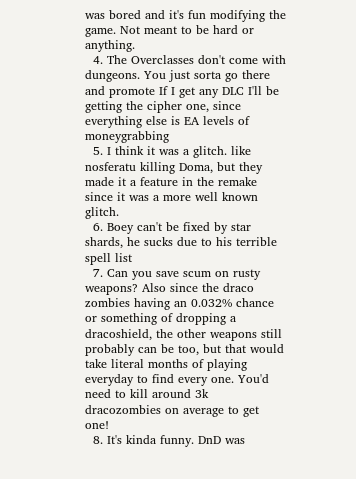was bored and it's fun modifying the game. Not meant to be hard or anything.
  4. The Overclasses don't come with dungeons. You just sorta go there and promote If I get any DLC I'll be getting the cipher one, since everything else is EA levels of moneygrabbing
  5. I think it was a glitch. like nosferatu killing Doma, but they made it a feature in the remake since it was a more well known glitch.
  6. Boey can't be fixed by star shards, he sucks due to his terrible spell list
  7. Can you save scum on rusty weapons? Also since the draco zombies having an 0.032% chance or something of dropping a dracoshield, the other weapons still probably can be too, but that would take literal months of playing everyday to find every one. You'd need to kill around 3k dracozombies on average to get one!
  8. It's kinda funny. DnD was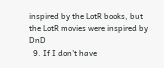inspired by the LotR books, but the LotR movies were inspired by DnD
  9. If I don't have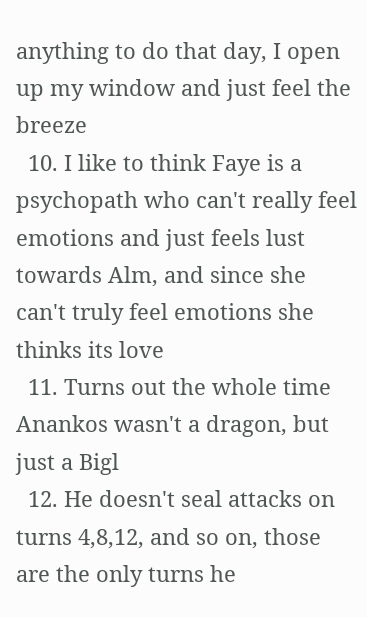anything to do that day, I open up my window and just feel the breeze
  10. I like to think Faye is a psychopath who can't really feel emotions and just feels lust towards Alm, and since she can't truly feel emotions she thinks its love
  11. Turns out the whole time Anankos wasn't a dragon, but just a Bigl
  12. He doesn't seal attacks on turns 4,8,12, and so on, those are the only turns he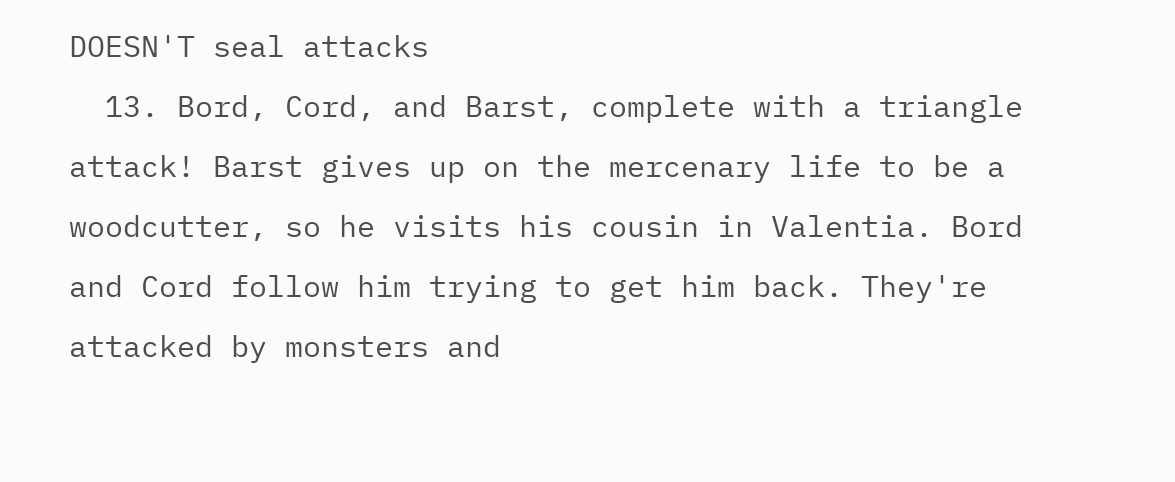DOESN'T seal attacks
  13. Bord, Cord, and Barst, complete with a triangle attack! Barst gives up on the mercenary life to be a woodcutter, so he visits his cousin in Valentia. Bord and Cord follow him trying to get him back. They're attacked by monsters and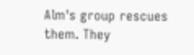Alm's group rescues them. They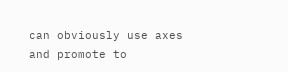can obviously use axes and promote to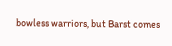bowless warriors, but Barst comes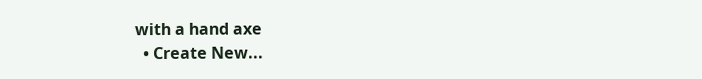with a hand axe
  • Create New...